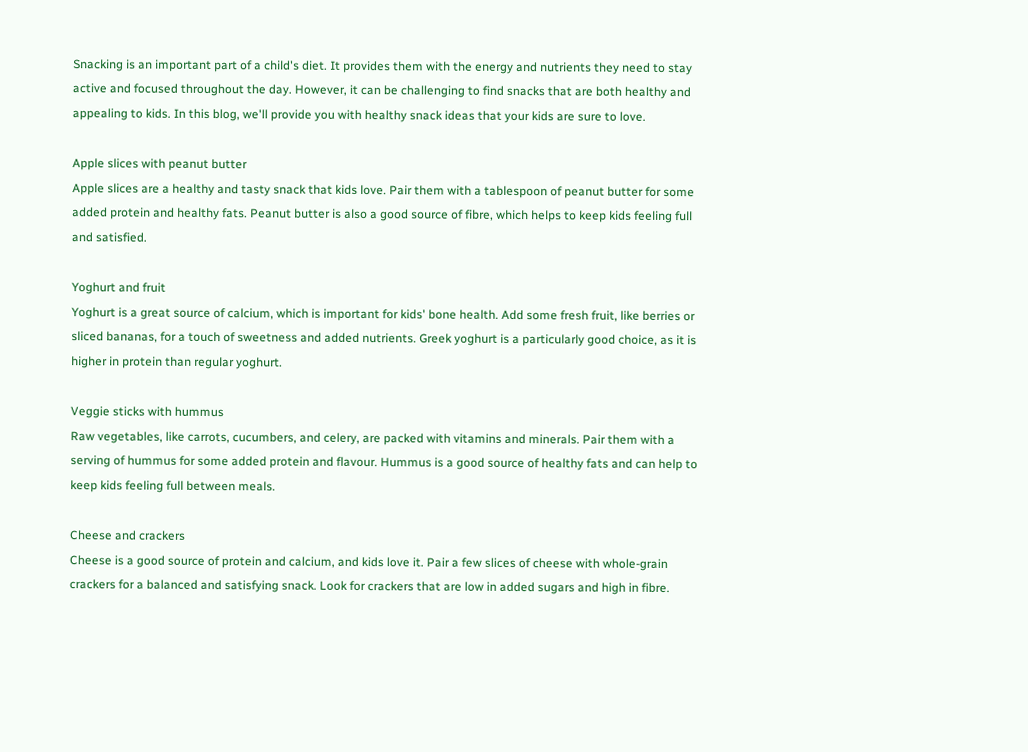Snacking is an important part of a child's diet. It provides them with the energy and nutrients they need to stay active and focused throughout the day. However, it can be challenging to find snacks that are both healthy and appealing to kids. In this blog, we'll provide you with healthy snack ideas that your kids are sure to love.

Apple slices with peanut butter
Apple slices are a healthy and tasty snack that kids love. Pair them with a tablespoon of peanut butter for some added protein and healthy fats. Peanut butter is also a good source of fibre, which helps to keep kids feeling full and satisfied.

Yoghurt and fruit
Yoghurt is a great source of calcium, which is important for kids' bone health. Add some fresh fruit, like berries or sliced bananas, for a touch of sweetness and added nutrients. Greek yoghurt is a particularly good choice, as it is higher in protein than regular yoghurt.

Veggie sticks with hummus
Raw vegetables, like carrots, cucumbers, and celery, are packed with vitamins and minerals. Pair them with a serving of hummus for some added protein and flavour. Hummus is a good source of healthy fats and can help to keep kids feeling full between meals.

Cheese and crackers
Cheese is a good source of protein and calcium, and kids love it. Pair a few slices of cheese with whole-grain crackers for a balanced and satisfying snack. Look for crackers that are low in added sugars and high in fibre.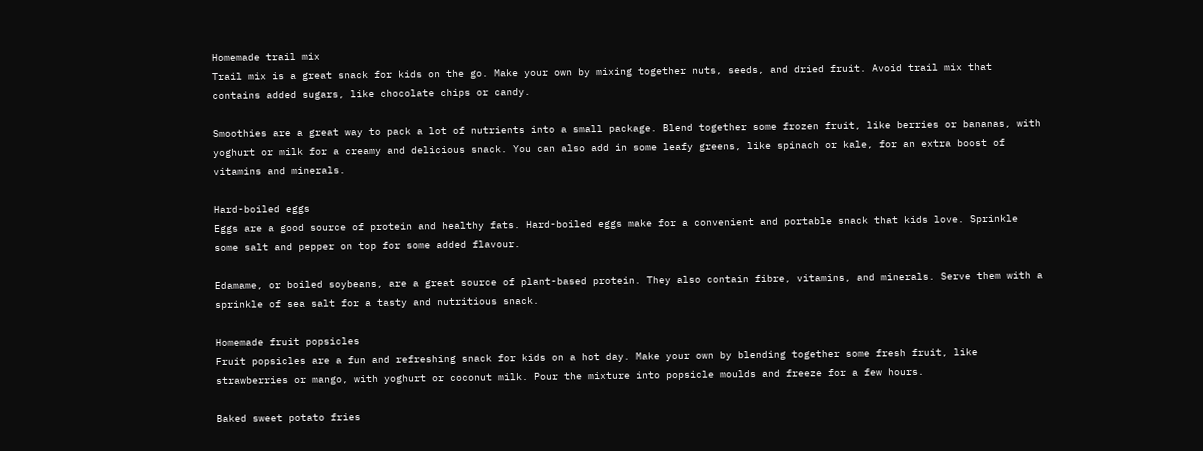Homemade trail mix
Trail mix is a great snack for kids on the go. Make your own by mixing together nuts, seeds, and dried fruit. Avoid trail mix that contains added sugars, like chocolate chips or candy.

Smoothies are a great way to pack a lot of nutrients into a small package. Blend together some frozen fruit, like berries or bananas, with yoghurt or milk for a creamy and delicious snack. You can also add in some leafy greens, like spinach or kale, for an extra boost of vitamins and minerals.

Hard-boiled eggs
Eggs are a good source of protein and healthy fats. Hard-boiled eggs make for a convenient and portable snack that kids love. Sprinkle some salt and pepper on top for some added flavour.

Edamame, or boiled soybeans, are a great source of plant-based protein. They also contain fibre, vitamins, and minerals. Serve them with a sprinkle of sea salt for a tasty and nutritious snack.

Homemade fruit popsicles
Fruit popsicles are a fun and refreshing snack for kids on a hot day. Make your own by blending together some fresh fruit, like strawberries or mango, with yoghurt or coconut milk. Pour the mixture into popsicle moulds and freeze for a few hours.

Baked sweet potato fries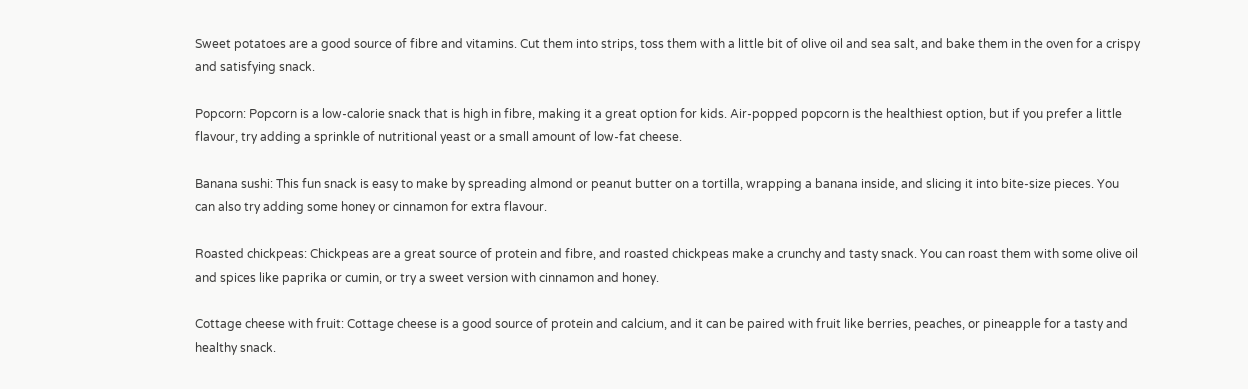Sweet potatoes are a good source of fibre and vitamins. Cut them into strips, toss them with a little bit of olive oil and sea salt, and bake them in the oven for a crispy and satisfying snack.

Popcorn: Popcorn is a low-calorie snack that is high in fibre, making it a great option for kids. Air-popped popcorn is the healthiest option, but if you prefer a little flavour, try adding a sprinkle of nutritional yeast or a small amount of low-fat cheese.

Banana sushi: This fun snack is easy to make by spreading almond or peanut butter on a tortilla, wrapping a banana inside, and slicing it into bite-size pieces. You can also try adding some honey or cinnamon for extra flavour.

Roasted chickpeas: Chickpeas are a great source of protein and fibre, and roasted chickpeas make a crunchy and tasty snack. You can roast them with some olive oil and spices like paprika or cumin, or try a sweet version with cinnamon and honey.

Cottage cheese with fruit: Cottage cheese is a good source of protein and calcium, and it can be paired with fruit like berries, peaches, or pineapple for a tasty and healthy snack.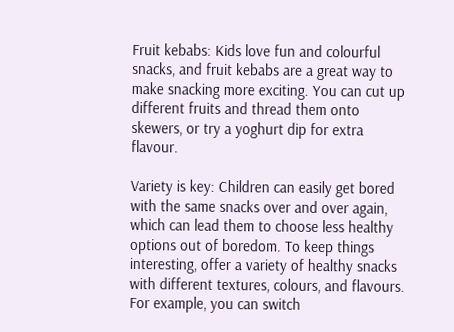Fruit kebabs: Kids love fun and colourful snacks, and fruit kebabs are a great way to make snacking more exciting. You can cut up different fruits and thread them onto skewers, or try a yoghurt dip for extra flavour.

Variety is key: Children can easily get bored with the same snacks over and over again, which can lead them to choose less healthy options out of boredom. To keep things interesting, offer a variety of healthy snacks with different textures, colours, and flavours. For example, you can switch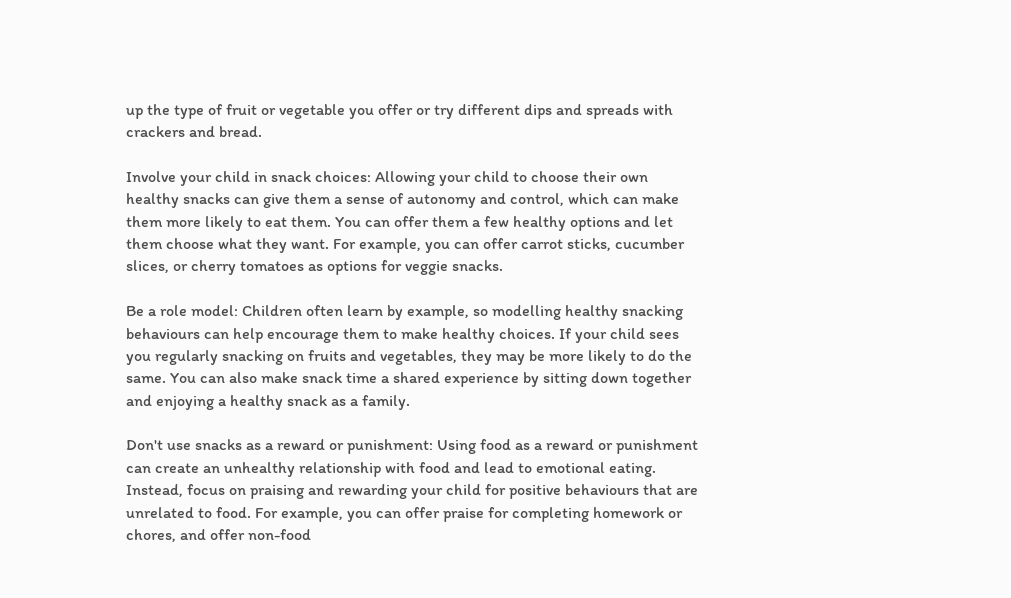up the type of fruit or vegetable you offer or try different dips and spreads with crackers and bread.

Involve your child in snack choices: Allowing your child to choose their own healthy snacks can give them a sense of autonomy and control, which can make them more likely to eat them. You can offer them a few healthy options and let them choose what they want. For example, you can offer carrot sticks, cucumber slices, or cherry tomatoes as options for veggie snacks.

Be a role model: Children often learn by example, so modelling healthy snacking behaviours can help encourage them to make healthy choices. If your child sees you regularly snacking on fruits and vegetables, they may be more likely to do the same. You can also make snack time a shared experience by sitting down together and enjoying a healthy snack as a family.

Don't use snacks as a reward or punishment: Using food as a reward or punishment can create an unhealthy relationship with food and lead to emotional eating. Instead, focus on praising and rewarding your child for positive behaviours that are unrelated to food. For example, you can offer praise for completing homework or chores, and offer non-food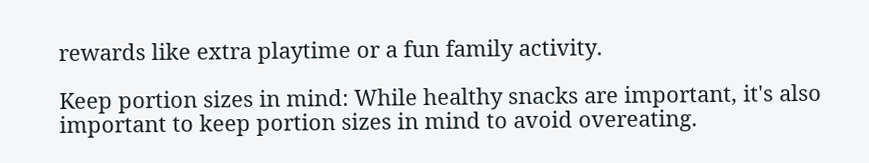rewards like extra playtime or a fun family activity.

Keep portion sizes in mind: While healthy snacks are important, it's also important to keep portion sizes in mind to avoid overeating.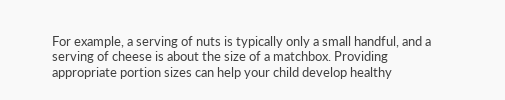For example, a serving of nuts is typically only a small handful, and a serving of cheese is about the size of a matchbox. Providing appropriate portion sizes can help your child develop healthy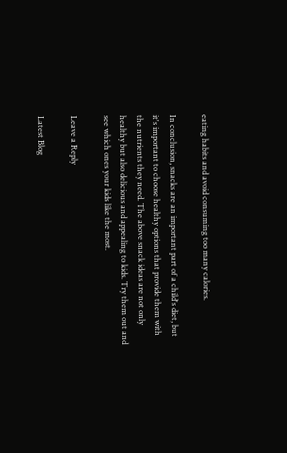eating habits and avoid consuming too many calories.

In conclusion, snacks are an important part of a child's diet, but it's important to choose healthy options that provide them with the nutrients they need. The above snack ideas are not only healthy but also delicious and appealing to kids. Try them out and see which ones your kids like the most.

Leave a Reply

Latest Blog